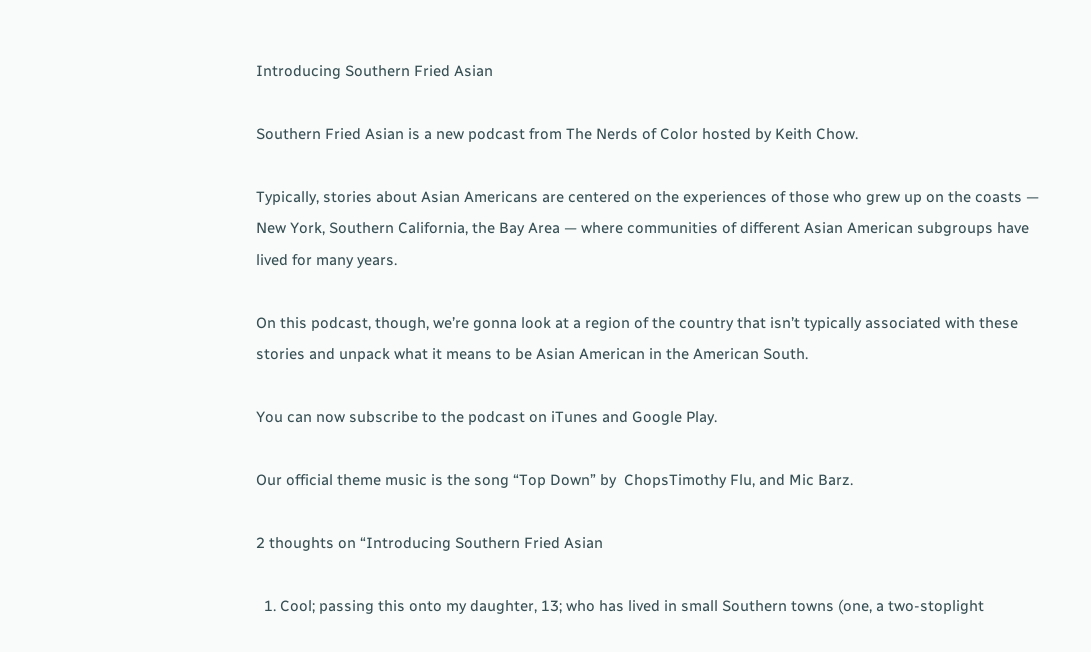Introducing Southern Fried Asian

Southern Fried Asian is a new podcast from The Nerds of Color hosted by Keith Chow.

Typically, stories about Asian Americans are centered on the experiences of those who grew up on the coasts — New York, Southern California, the Bay Area — where communities of different Asian American subgroups have lived for many years.

On this podcast, though, we’re gonna look at a region of the country that isn’t typically associated with these stories and unpack what it means to be Asian American in the American South.

You can now subscribe to the podcast on iTunes and Google Play.

Our official theme music is the song “Top Down” by  ChopsTimothy Flu, and Mic Barz.

2 thoughts on “Introducing Southern Fried Asian

  1. Cool; passing this onto my daughter, 13; who has lived in small Southern towns (one, a two-stoplight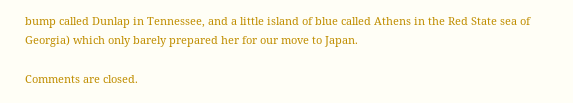bump called Dunlap in Tennessee, and a little island of blue called Athens in the Red State sea of Georgia) which only barely prepared her for our move to Japan.

Comments are closed.